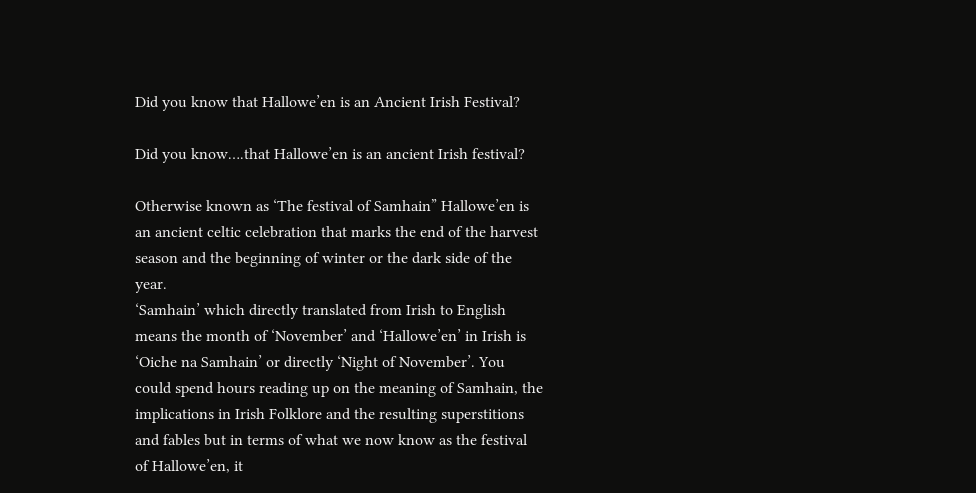Did you know that Hallowe’en is an Ancient Irish Festival?

Did you know….that Hallowe’en is an ancient Irish festival?

Otherwise known as ‘The festival of Samhain” Hallowe’en is an ancient celtic celebration that marks the end of the harvest season and the beginning of winter or the dark side of the year.
‘Samhain’ which directly translated from Irish to English means the month of ‘November’ and ‘Hallowe’en’ in Irish is ‘Oiche na Samhain’ or directly ‘Night of November’. You could spend hours reading up on the meaning of Samhain, the implications in Irish Folklore and the resulting superstitions and fables but in terms of what we now know as the festival of Hallowe’en, it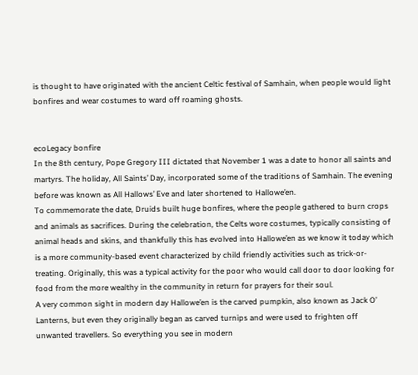is thought to have originated with the ancient Celtic festival of Samhain, when people would light bonfires and wear costumes to ward off roaming ghosts.


ecoLegacy bonfire
In the 8th century, Pope Gregory III dictated that November 1 was a date to honor all saints and martyrs. The holiday, All Saints’ Day, incorporated some of the traditions of Samhain. The evening before was known as All Hallows’ Eve and later shortened to Hallowe’en.
To commemorate the date, Druids built huge bonfires, where the people gathered to burn crops and animals as sacrifices. During the celebration, the Celts wore costumes, typically consisting of animal heads and skins, and thankfully this has evolved into Hallowe’en as we know it today which is a more community-based event characterized by child friendly activities such as trick-or-treating. Originally, this was a typical activity for the poor who would call door to door looking for food from the more wealthy in the community in return for prayers for their soul.
A very common sight in modern day Hallowe’en is the carved pumpkin, also known as Jack O’ Lanterns, but even they originally began as carved turnips and were used to frighten off unwanted travellers. So everything you see in modern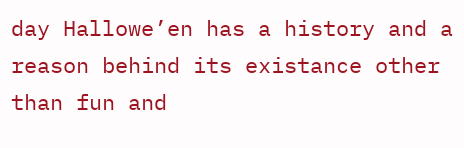day Hallowe’en has a history and a reason behind its existance other than fun and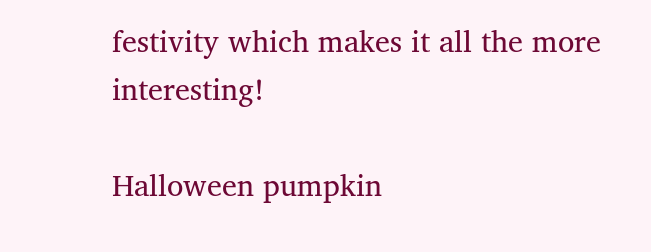festivity which makes it all the more interesting!

Halloween pumpkin